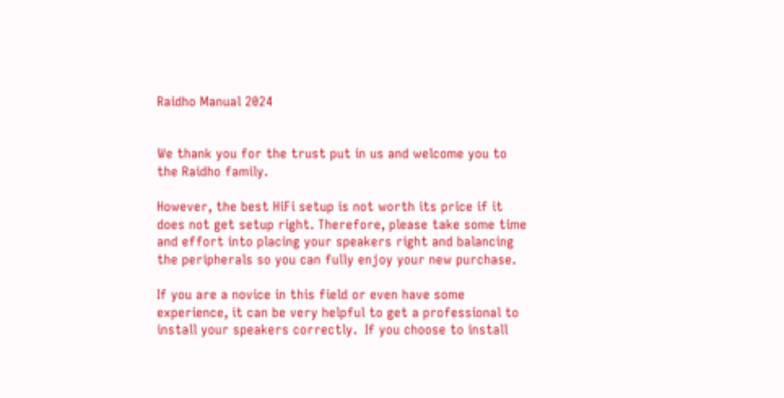Raidho Manual 2024


We thank you for the trust put in us and welcome you to the Raidho family.

However, the best HiFi setup is not worth its price if it does not get setup right. Therefore, please take some time and effort into placing your speakers right and balancing the peripherals so you can fully enjoy your new purchase.

If you are a novice in this field or even have some experience, it can be very helpful to get a professional to install your speakers correctly.  If you choose to install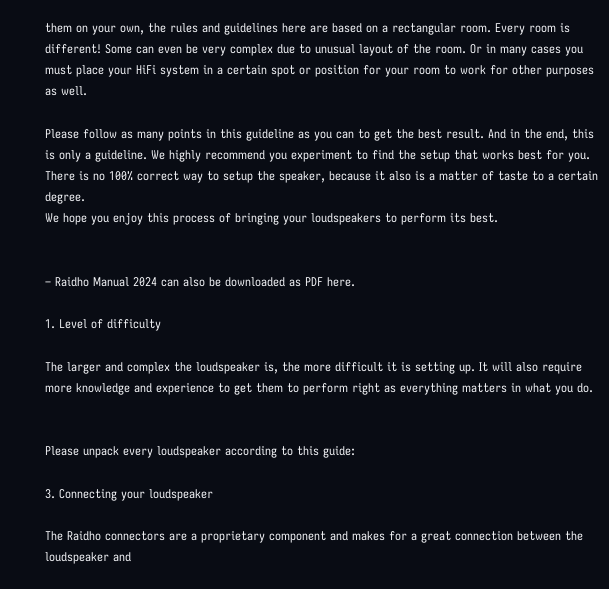them on your own, the rules and guidelines here are based on a rectangular room. Every room is different! Some can even be very complex due to unusual layout of the room. Or in many cases you must place your HiFi system in a certain spot or position for your room to work for other purposes as well.

Please follow as many points in this guideline as you can to get the best result. And in the end, this is only a guideline. We highly recommend you experiment to find the setup that works best for you. There is no 100% correct way to setup the speaker, because it also is a matter of taste to a certain degree.
We hope you enjoy this process of bringing your loudspeakers to perform its best.


– Raidho Manual 2024 can also be downloaded as PDF here.

1. Level of difficulty

The larger and complex the loudspeaker is, the more difficult it is setting up. It will also require more knowledge and experience to get them to perform right as everything matters in what you do.


Please unpack every loudspeaker according to this guide:

3. Connecting your loudspeaker

The Raidho connectors are a proprietary component and makes for a great connection between the loudspeaker and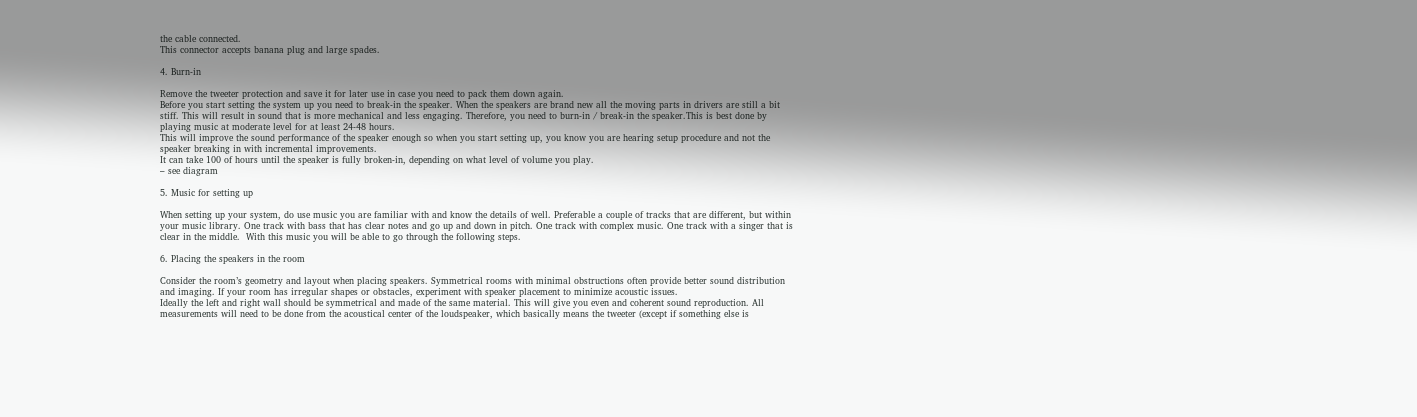the cable connected.
This connector accepts banana plug and large spades.

4. Burn-in

Remove the tweeter protection and save it for later use in case you need to pack them down again.
Before you start setting the system up you need to break-in the speaker. When the speakers are brand new all the moving parts in drivers are still a bit stiff. This will result in sound that is more mechanical and less engaging. Therefore, you need to burn-in / break-in the speaker.This is best done by playing music at moderate level for at least 24-48 hours.
This will improve the sound performance of the speaker enough so when you start setting up, you know you are hearing setup procedure and not the speaker breaking in with incremental improvements.
It can take 100 of hours until the speaker is fully broken-in, depending on what level of volume you play.
– see diagram

5. Music for setting up

When setting up your system, do use music you are familiar with and know the details of well. Preferable a couple of tracks that are different, but within your music library. One track with bass that has clear notes and go up and down in pitch. One track with complex music. One track with a singer that is clear in the middle.  With this music you will be able to go through the following steps.

6. Placing the speakers in the room

Consider the room’s geometry and layout when placing speakers. Symmetrical rooms with minimal obstructions often provide better sound distribution and imaging. If your room has irregular shapes or obstacles, experiment with speaker placement to minimize acoustic issues.
Ideally the left and right wall should be symmetrical and made of the same material. This will give you even and coherent sound reproduction. All measurements will need to be done from the acoustical center of the loudspeaker, which basically means the tweeter (except if something else is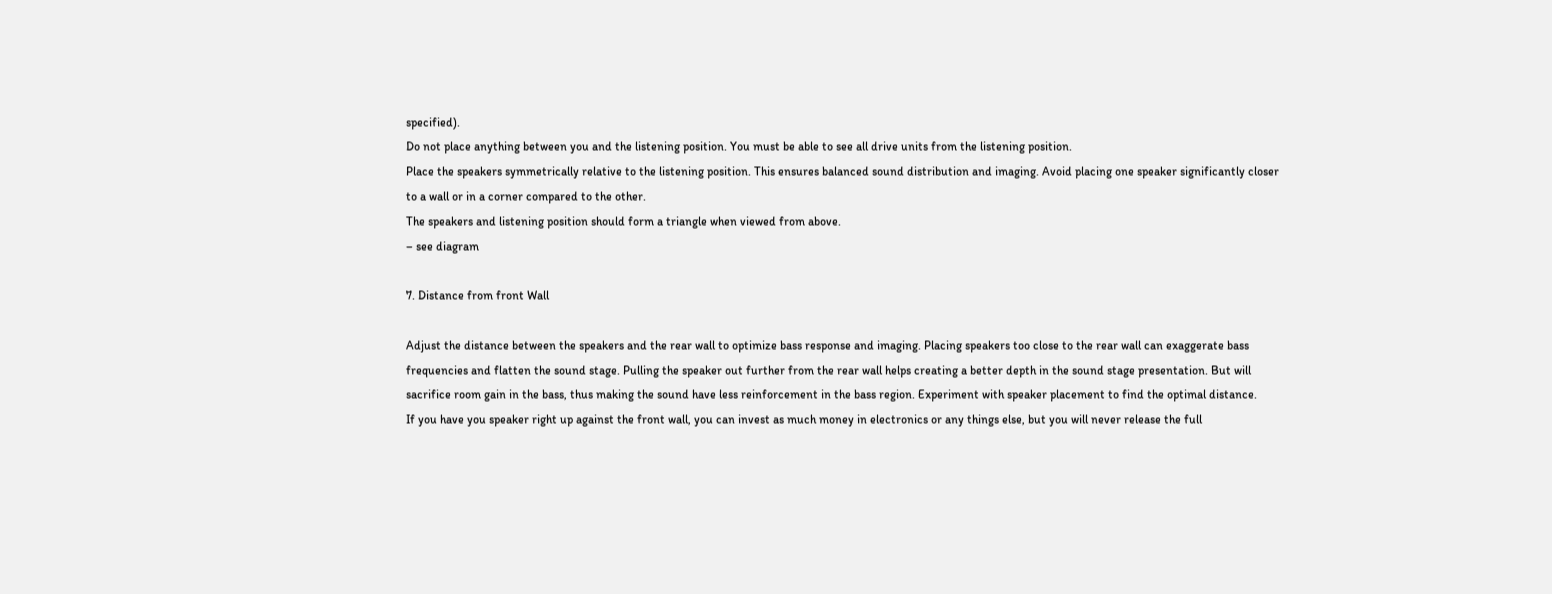specified).
Do not place anything between you and the listening position. You must be able to see all drive units from the listening position.
Place the speakers symmetrically relative to the listening position. This ensures balanced sound distribution and imaging. Avoid placing one speaker significantly closer to a wall or in a corner compared to the other.
The speakers and listening position should form a triangle when viewed from above.
– see diagram

7. Distance from front Wall

Adjust the distance between the speakers and the rear wall to optimize bass response and imaging. Placing speakers too close to the rear wall can exaggerate bass frequencies and flatten the sound stage. Pulling the speaker out further from the rear wall helps creating a better depth in the sound stage presentation. But will sacrifice room gain in the bass, thus making the sound have less reinforcement in the bass region. Experiment with speaker placement to find the optimal distance.
If you have you speaker right up against the front wall, you can invest as much money in electronics or any things else, but you will never release the full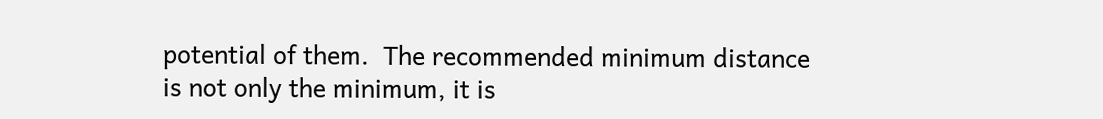potential of them.  The recommended minimum distance is not only the minimum, it is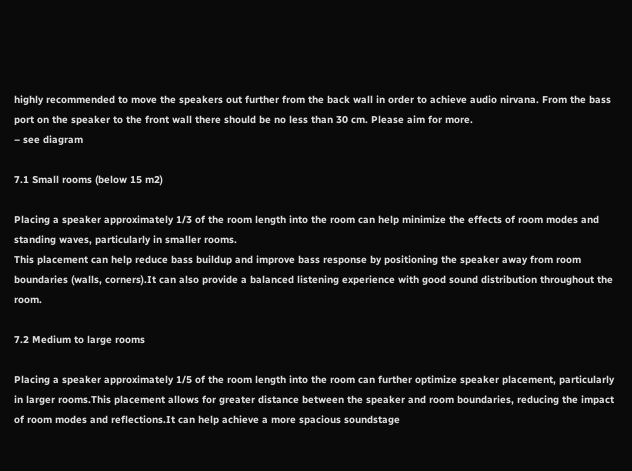highly recommended to move the speakers out further from the back wall in order to achieve audio nirvana. From the bass port on the speaker to the front wall there should be no less than 30 cm. Please aim for more.
– see diagram

7.1 Small rooms (below 15 m2)

Placing a speaker approximately 1/3 of the room length into the room can help minimize the effects of room modes and standing waves, particularly in smaller rooms.
This placement can help reduce bass buildup and improve bass response by positioning the speaker away from room boundaries (walls, corners).It can also provide a balanced listening experience with good sound distribution throughout the room.

7.2 Medium to large rooms

Placing a speaker approximately 1/5 of the room length into the room can further optimize speaker placement, particularly in larger rooms.This placement allows for greater distance between the speaker and room boundaries, reducing the impact of room modes and reflections.It can help achieve a more spacious soundstage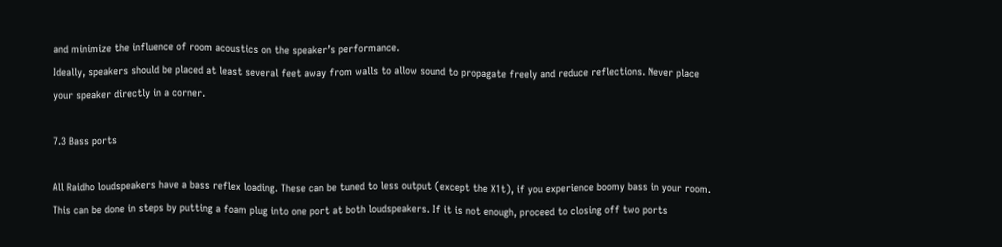and minimize the influence of room acoustics on the speaker’s performance.
Ideally, speakers should be placed at least several feet away from walls to allow sound to propagate freely and reduce reflections. Never place your speaker directly in a corner.

7.3 Bass ports

All Raidho loudspeakers have a bass reflex loading. These can be tuned to less output (except the X1t), if you experience boomy bass in your room. This can be done in steps by putting a foam plug into one port at both loudspeakers. If it is not enough, proceed to closing off two ports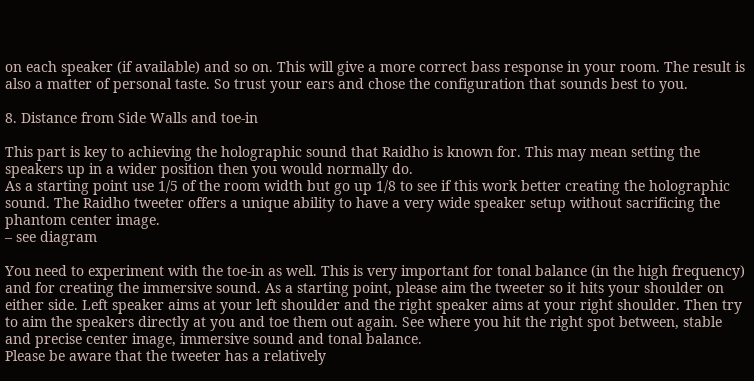on each speaker (if available) and so on. This will give a more correct bass response in your room. The result is also a matter of personal taste. So trust your ears and chose the configuration that sounds best to you.

8. Distance from Side Walls and toe-in

This part is key to achieving the holographic sound that Raidho is known for. This may mean setting the speakers up in a wider position then you would normally do.
As a starting point use 1/5 of the room width but go up 1/8 to see if this work better creating the holographic sound. The Raidho tweeter offers a unique ability to have a very wide speaker setup without sacrificing the phantom center image.
– see diagram

You need to experiment with the toe-in as well. This is very important for tonal balance (in the high frequency) and for creating the immersive sound. As a starting point, please aim the tweeter so it hits your shoulder on either side. Left speaker aims at your left shoulder and the right speaker aims at your right shoulder. Then try to aim the speakers directly at you and toe them out again. See where you hit the right spot between, stable and precise center image, immersive sound and tonal balance.
Please be aware that the tweeter has a relatively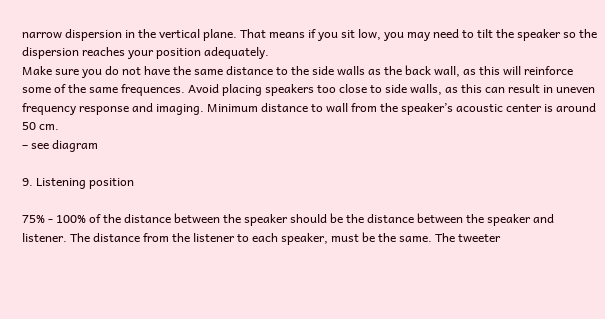narrow dispersion in the vertical plane. That means if you sit low, you may need to tilt the speaker so the dispersion reaches your position adequately.
Make sure you do not have the same distance to the side walls as the back wall, as this will reinforce some of the same frequences. Avoid placing speakers too close to side walls, as this can result in uneven frequency response and imaging. Minimum distance to wall from the speaker’s acoustic center is around 50 cm.
– see diagram

9. Listening position

75% - 100% of the distance between the speaker should be the distance between the speaker and listener. The distance from the listener to each speaker, must be the same. The tweeter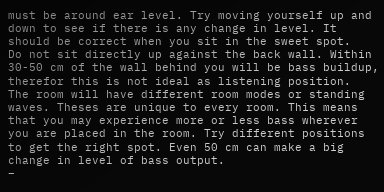must be around ear level. Try moving yourself up and down to see if there is any change in level. It should be correct when you sit in the sweet spot.
Do not sit directly up against the back wall. Within 30-50 cm of the wall behind you will be bass buildup, therefor this is not ideal as listening position.
The room will have different room modes or standing waves. Theses are unique to every room. This means that you may experience more or less bass wherever you are placed in the room. Try different positions to get the right spot. Even 50 cm can make a big change in level of bass output.
–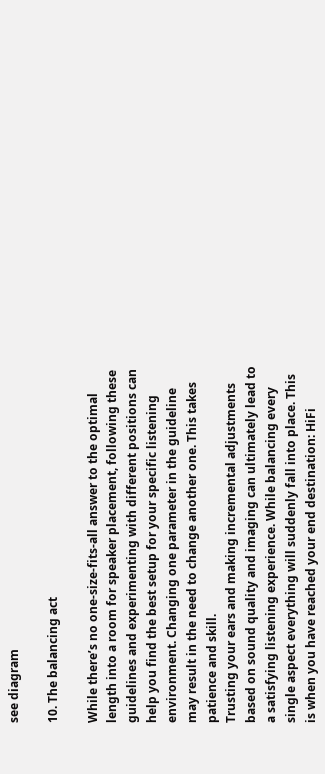see diagram

10. The balancing act

While there’s no one-size-fits-all answer to the optimal length into a room for speaker placement, following these guidelines and experimenting with different positions can help you find the best setup for your specific listening environment. Changing one parameter in the guideline may result in the need to change another one. This takes patience and skill.
Trusting your ears and making incremental adjustments based on sound quality and imaging can ultimately lead to a satisfying listening experience. While balancing every single aspect everything will suddenly fall into place. This is when you have reached your end destination: HiFi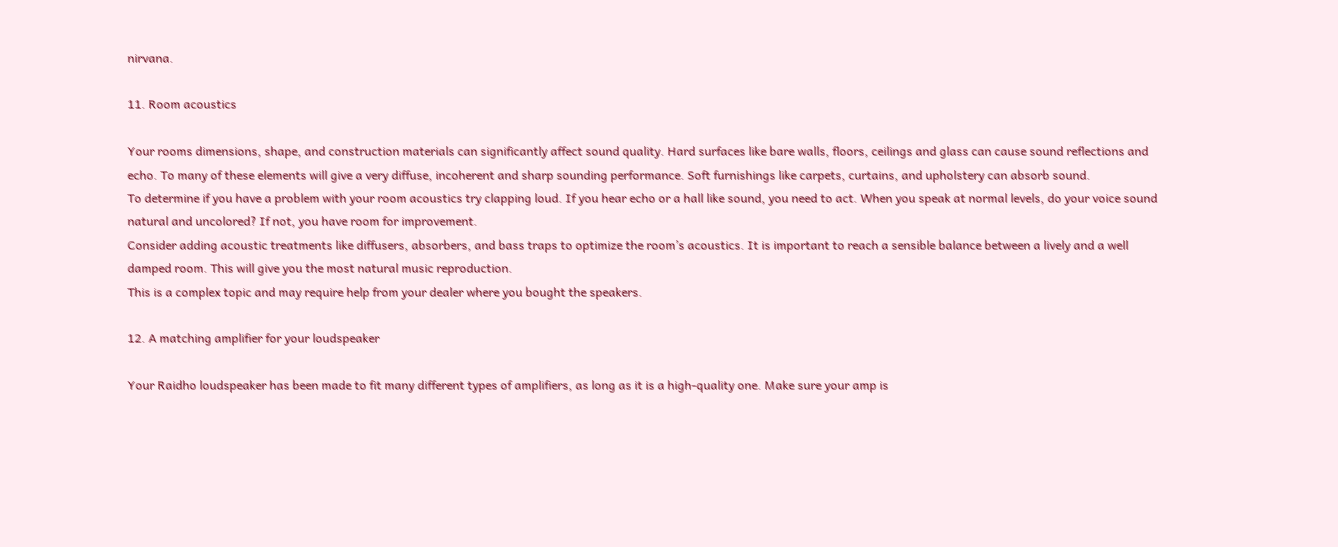nirvana.

11. Room acoustics

Your rooms dimensions, shape, and construction materials can significantly affect sound quality. Hard surfaces like bare walls, floors, ceilings and glass can cause sound reflections and echo. To many of these elements will give a very diffuse, incoherent and sharp sounding performance. Soft furnishings like carpets, curtains, and upholstery can absorb sound.
To determine if you have a problem with your room acoustics try clapping loud. If you hear echo or a hall like sound, you need to act. When you speak at normal levels, do your voice sound natural and uncolored? If not, you have room for improvement.
Consider adding acoustic treatments like diffusers, absorbers, and bass traps to optimize the room’s acoustics. It is important to reach a sensible balance between a lively and a well damped room. This will give you the most natural music reproduction.
This is a complex topic and may require help from your dealer where you bought the speakers.

12. A matching amplifier for your loudspeaker

Your Raidho loudspeaker has been made to fit many different types of amplifiers, as long as it is a high-quality one. Make sure your amp is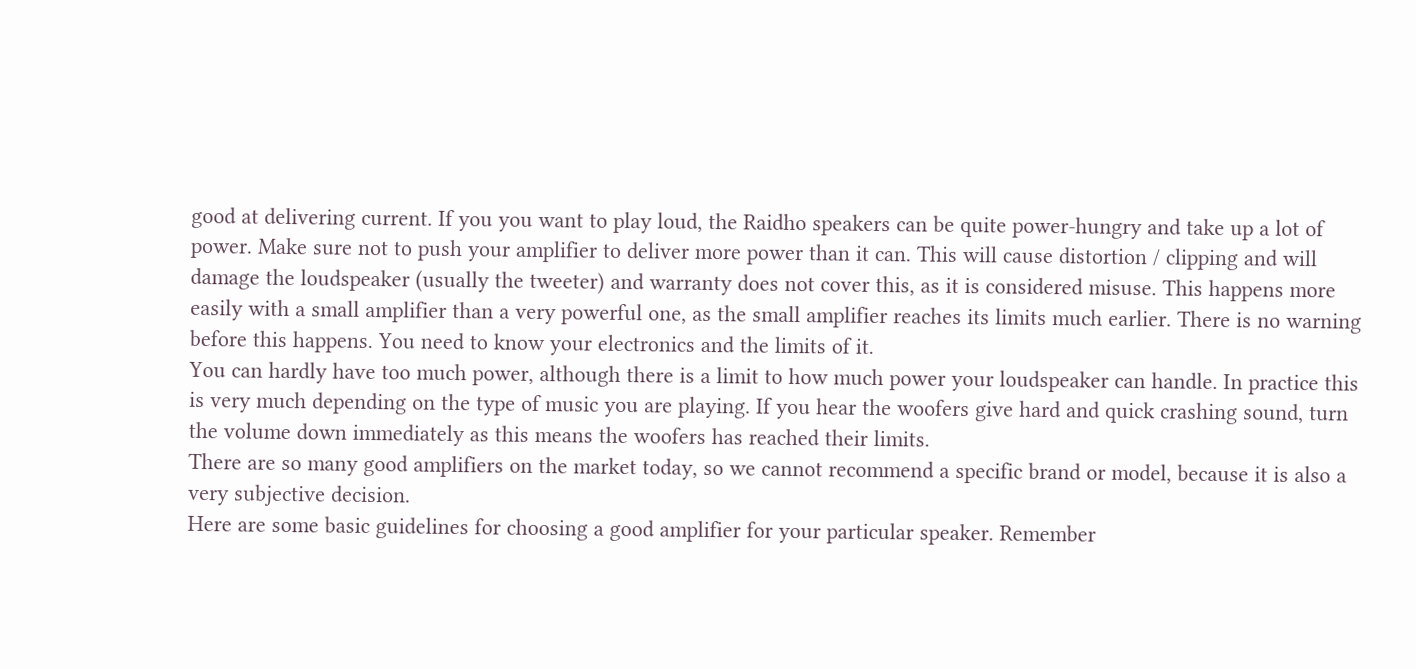good at delivering current. If you you want to play loud, the Raidho speakers can be quite power-hungry and take up a lot of power. Make sure not to push your amplifier to deliver more power than it can. This will cause distortion / clipping and will damage the loudspeaker (usually the tweeter) and warranty does not cover this, as it is considered misuse. This happens more easily with a small amplifier than a very powerful one, as the small amplifier reaches its limits much earlier. There is no warning before this happens. You need to know your electronics and the limits of it.
You can hardly have too much power, although there is a limit to how much power your loudspeaker can handle. In practice this is very much depending on the type of music you are playing. If you hear the woofers give hard and quick crashing sound, turn the volume down immediately as this means the woofers has reached their limits.
There are so many good amplifiers on the market today, so we cannot recommend a specific brand or model, because it is also a very subjective decision.
Here are some basic guidelines for choosing a good amplifier for your particular speaker. Remember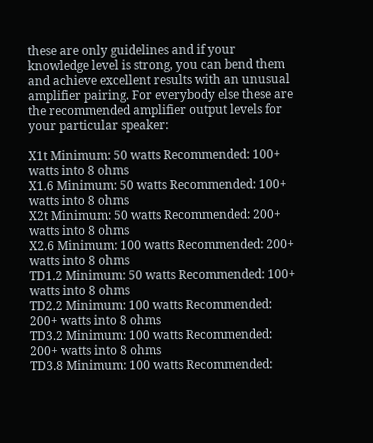these are only guidelines and if your knowledge level is strong, you can bend them and achieve excellent results with an unusual amplifier pairing. For everybody else these are the recommended amplifier output levels for your particular speaker:

X1t Minimum: 50 watts Recommended: 100+ watts into 8 ohms
X1.6 Minimum: 50 watts Recommended: 100+ watts into 8 ohms
X2t Minimum: 50 watts Recommended: 200+ watts into 8 ohms
X2.6 Minimum: 100 watts Recommended: 200+ watts into 8 ohms
TD1.2 Minimum: 50 watts Recommended: 100+ watts into 8 ohms
TD2.2 Minimum: 100 watts Recommended: 200+ watts into 8 ohms
TD3.2 Minimum: 100 watts Recommended: 200+ watts into 8 ohms
TD3.8 Minimum: 100 watts Recommended: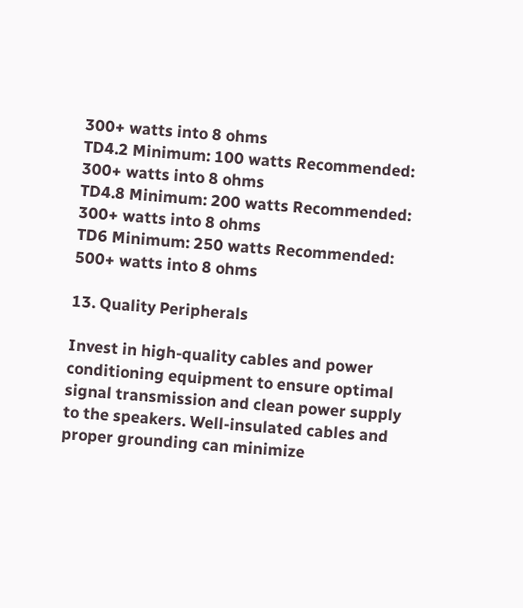300+ watts into 8 ohms
TD4.2 Minimum: 100 watts Recommended: 300+ watts into 8 ohms
TD4.8 Minimum: 200 watts Recommended: 300+ watts into 8 ohms
TD6 Minimum: 250 watts Recommended: 500+ watts into 8 ohms

13. Quality Peripherals

Invest in high-quality cables and power conditioning equipment to ensure optimal signal transmission and clean power supply to the speakers. Well-insulated cables and proper grounding can minimize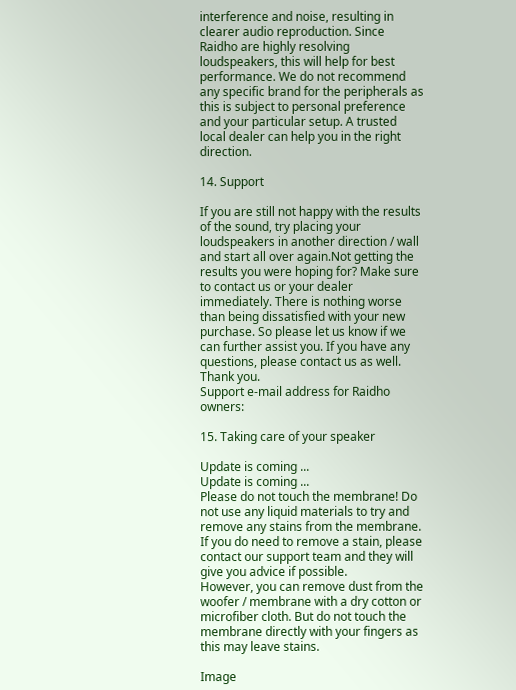interference and noise, resulting in clearer audio reproduction. Since Raidho are highly resolving loudspeakers, this will help for best performance. We do not recommend any specific brand for the peripherals as this is subject to personal preference and your particular setup. A trusted local dealer can help you in the right direction.

14. Support

If you are still not happy with the results of the sound, try placing your loudspeakers in another direction / wall and start all over again.Not getting the results you were hoping for? Make sure to contact us or your dealer immediately. There is nothing worse than being dissatisfied with your new purchase. So please let us know if we can further assist you. If you have any questions, please contact us as well. Thank you.
Support e-mail address for Raidho owners:

15. Taking care of your speaker

Update is coming ...
Update is coming ...
Please do not touch the membrane! Do not use any liquid materials to try and remove any stains from the membrane. If you do need to remove a stain, please contact our support team and they will give you advice if possible.
However, you can remove dust from the woofer / membrane with a dry cotton or microfiber cloth. But do not touch the membrane directly with your fingers as this may leave stains.

Image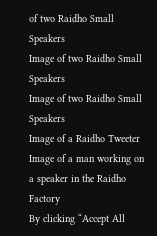of two Raidho Small Speakers
Image of two Raidho Small Speakers
Image of two Raidho Small Speakers
Image of a Raidho Tweeter
Image of a man working on a speaker in the Raidho Factory
By clicking “Accept All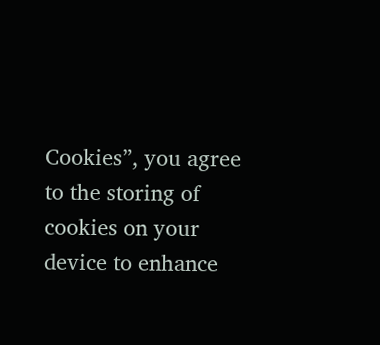Cookies”, you agree to the storing of cookies on your device to enhance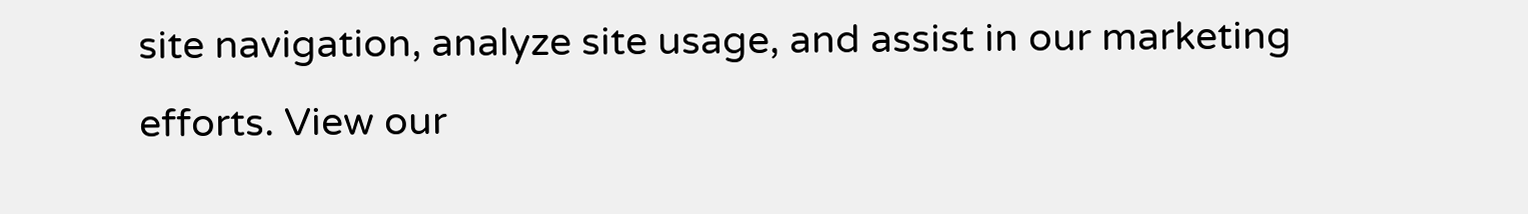site navigation, analyze site usage, and assist in our marketing efforts. View our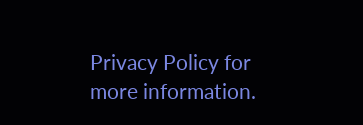Privacy Policy for more information.